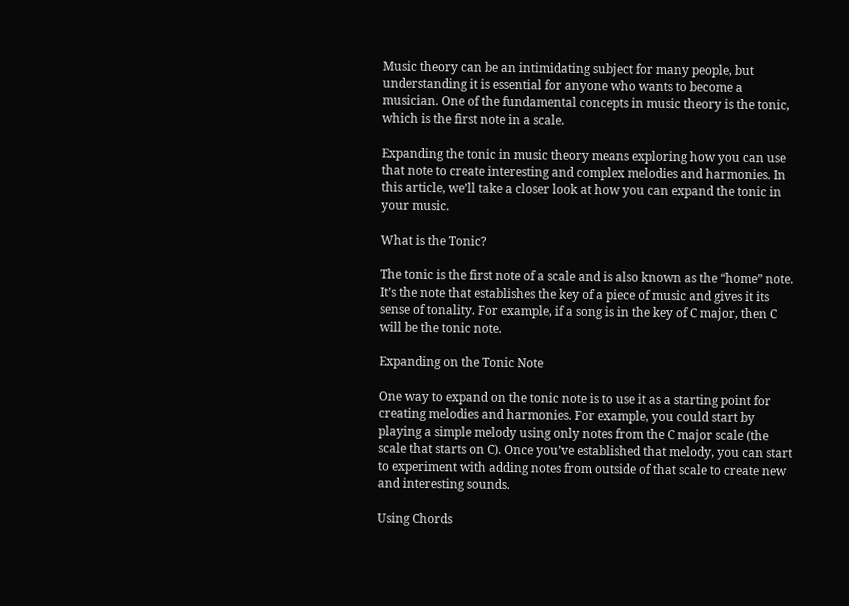Music theory can be an intimidating subject for many people, but understanding it is essential for anyone who wants to become a musician. One of the fundamental concepts in music theory is the tonic, which is the first note in a scale.

Expanding the tonic in music theory means exploring how you can use that note to create interesting and complex melodies and harmonies. In this article, we’ll take a closer look at how you can expand the tonic in your music.

What is the Tonic?

The tonic is the first note of a scale and is also known as the “home” note. It’s the note that establishes the key of a piece of music and gives it its sense of tonality. For example, if a song is in the key of C major, then C will be the tonic note.

Expanding on the Tonic Note

One way to expand on the tonic note is to use it as a starting point for creating melodies and harmonies. For example, you could start by playing a simple melody using only notes from the C major scale (the scale that starts on C). Once you’ve established that melody, you can start to experiment with adding notes from outside of that scale to create new and interesting sounds.

Using Chords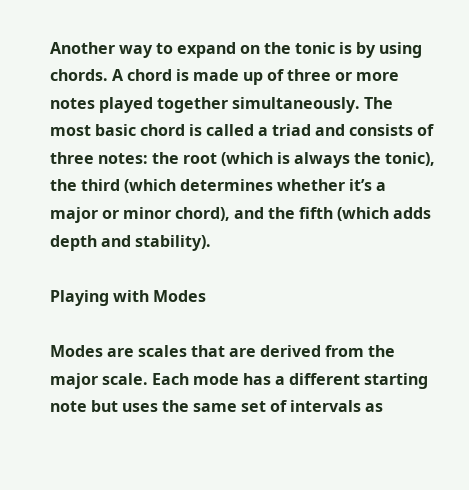Another way to expand on the tonic is by using chords. A chord is made up of three or more notes played together simultaneously. The most basic chord is called a triad and consists of three notes: the root (which is always the tonic), the third (which determines whether it’s a major or minor chord), and the fifth (which adds depth and stability).

Playing with Modes

Modes are scales that are derived from the major scale. Each mode has a different starting note but uses the same set of intervals as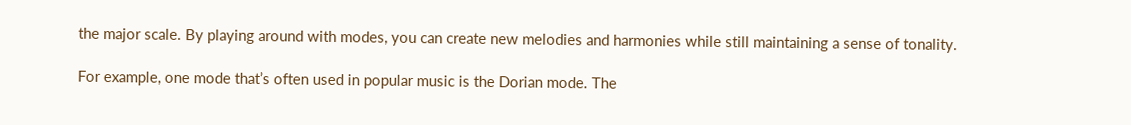the major scale. By playing around with modes, you can create new melodies and harmonies while still maintaining a sense of tonality.

For example, one mode that’s often used in popular music is the Dorian mode. The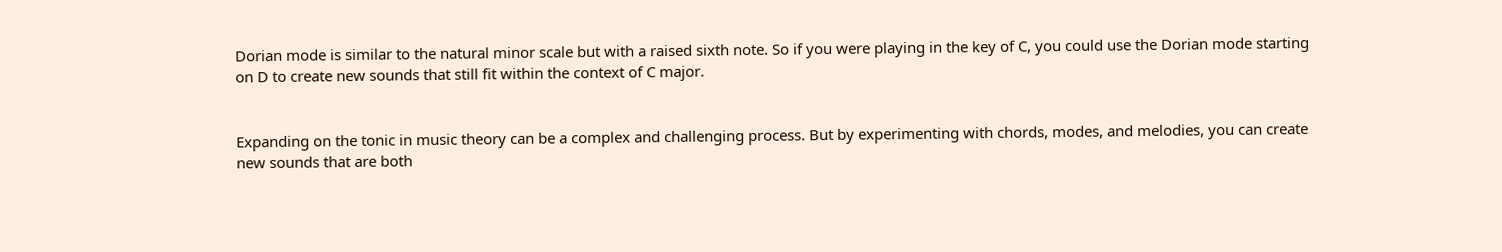Dorian mode is similar to the natural minor scale but with a raised sixth note. So if you were playing in the key of C, you could use the Dorian mode starting on D to create new sounds that still fit within the context of C major.


Expanding on the tonic in music theory can be a complex and challenging process. But by experimenting with chords, modes, and melodies, you can create new sounds that are both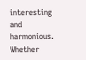interesting and harmonious. Whether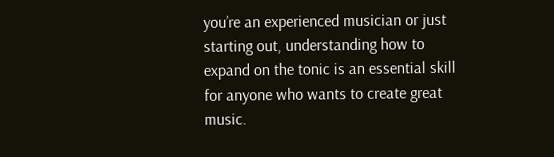you’re an experienced musician or just starting out, understanding how to expand on the tonic is an essential skill for anyone who wants to create great music.